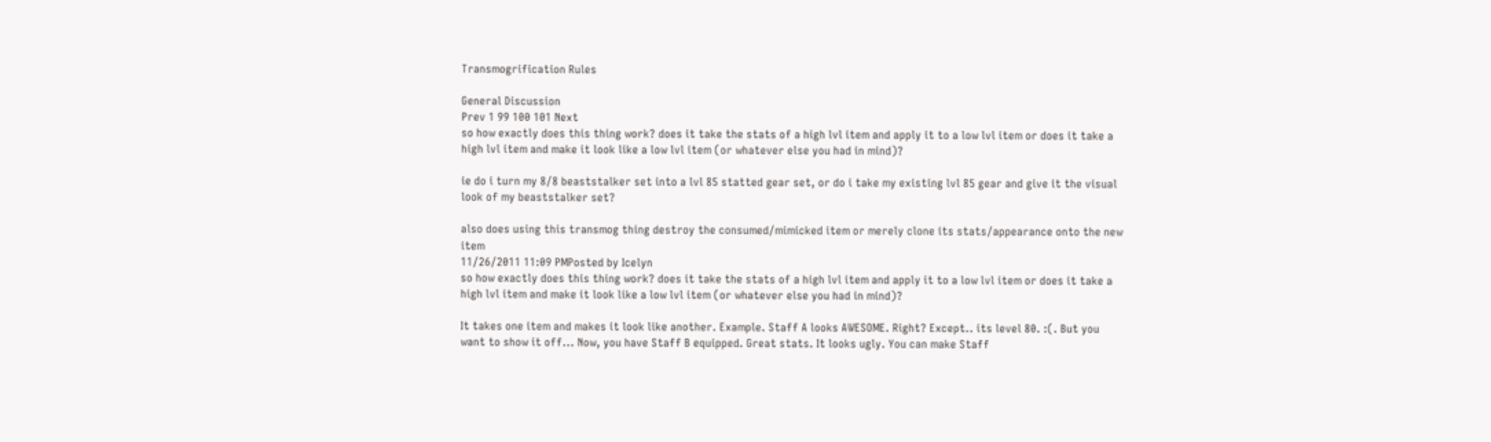Transmogrification Rules

General Discussion
Prev 1 99 100 101 Next
so how exactly does this thing work? does it take the stats of a high lvl item and apply it to a low lvl item or does it take a high lvl item and make it look like a low lvl item (or whatever else you had in mind)?

ie do i turn my 8/8 beaststalker set into a lvl 85 statted gear set, or do i take my existing lvl 85 gear and give it the visual look of my beaststalker set?

also does using this transmog thing destroy the consumed/mimicked item or merely clone its stats/appearance onto the new item
11/26/2011 11:09 PMPosted by Icelyn
so how exactly does this thing work? does it take the stats of a high lvl item and apply it to a low lvl item or does it take a high lvl item and make it look like a low lvl item (or whatever else you had in mind)?

It takes one item and makes it look like another. Example. Staff A looks AWESOME. Right? Except.. its level 80. :(. But you want to show it off... Now, you have Staff B equipped. Great stats. It looks ugly. You can make Staff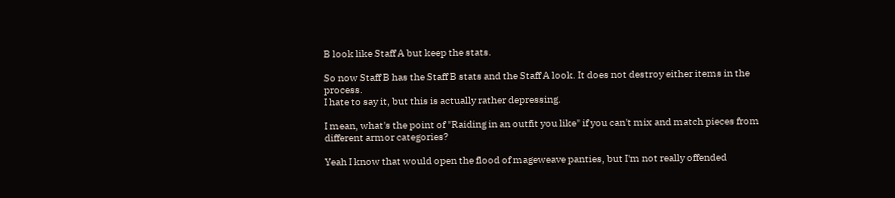B look like Staff A but keep the stats.

So now Staff B has the Staff B stats and the Staff A look. It does not destroy either items in the process.
I hate to say it, but this is actually rather depressing.

I mean, what's the point of "Raiding in an outfit you like" if you can't mix and match pieces from different armor categories?

Yeah I know that would open the flood of mageweave panties, but I'm not really offended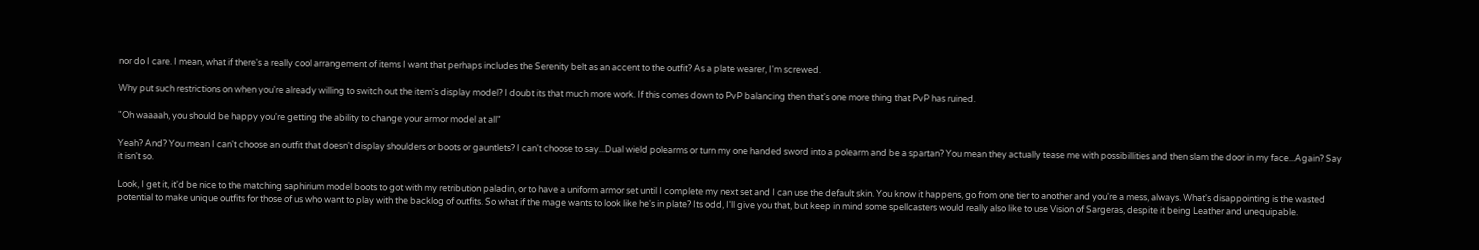nor do I care. I mean, what if there's a really cool arrangement of items I want that perhaps includes the Serenity belt as an accent to the outfit? As a plate wearer, I'm screwed.

Why put such restrictions on when you're already willing to switch out the item's display model? I doubt its that much more work. If this comes down to PvP balancing then that's one more thing that PvP has ruined.

"Oh waaaah, you should be happy you're getting the ability to change your armor model at all"

Yeah? And? You mean I can't choose an outfit that doesn't display shoulders or boots or gauntlets? I can't choose to say...Dual wield polearms or turn my one handed sword into a polearm and be a spartan? You mean they actually tease me with possibillities and then slam the door in my face...Again? Say it isn't so.

Look, I get it, it'd be nice to the matching saphirium model boots to got with my retribution paladin, or to have a uniform armor set until I complete my next set and I can use the default skin. You know it happens, go from one tier to another and you're a mess, always. What's disappointing is the wasted potential to make unique outfits for those of us who want to play with the backlog of outfits. So what if the mage wants to look like he's in plate? Its odd, I'll give you that, but keep in mind some spellcasters would really also like to use Vision of Sargeras, despite it being Leather and unequipable.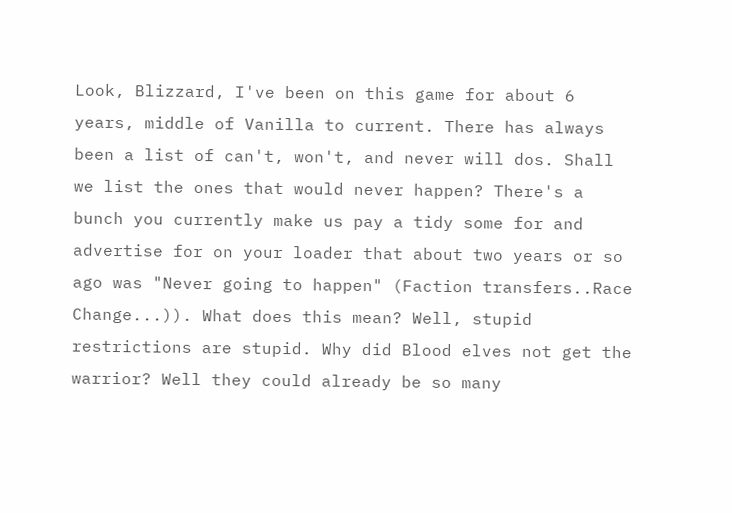Look, Blizzard, I've been on this game for about 6 years, middle of Vanilla to current. There has always been a list of can't, won't, and never will dos. Shall we list the ones that would never happen? There's a bunch you currently make us pay a tidy some for and advertise for on your loader that about two years or so ago was "Never going to happen" (Faction transfers..Race Change...)). What does this mean? Well, stupid restrictions are stupid. Why did Blood elves not get the warrior? Well they could already be so many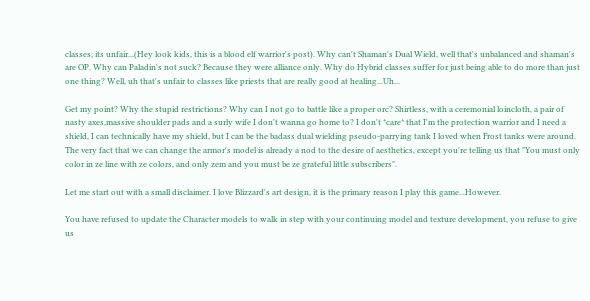classes, its unfair...(Hey look kids, this is a blood elf warrior's post). Why can't Shaman's Dual Wield, well that's unbalanced and shaman's are OP. Why can Paladin's not suck? Because they were alliance only. Why do Hybrid classes suffer for just being able to do more than just one thing? Well, uh that's unfair to classes like priests that are really good at healing...Uh...

Get my point? Why the stupid restrictions? Why can I not go to battle like a proper orc? Shirtless, with a ceremonial loincloth, a pair of nasty axes,massive shoulder pads and a surly wife I don't wanna go home to? I don't *care* that I'm the protection warrior and I need a shield, I can technically have my shield, but I can be the badass dual wielding pseudo-parrying tank I loved when Frost tanks were around. The very fact that we can change the armor's model is already a nod to the desire of aesthetics, except you're telling us that "You must only color in ze line with ze colors, and only zem and you must be ze grateful little subscribers".

Let me start out with a small disclaimer. I love Blizzard's art design, it is the primary reason I play this game...However.

You have refused to update the Character models to walk in step with your continuing model and texture development, you refuse to give us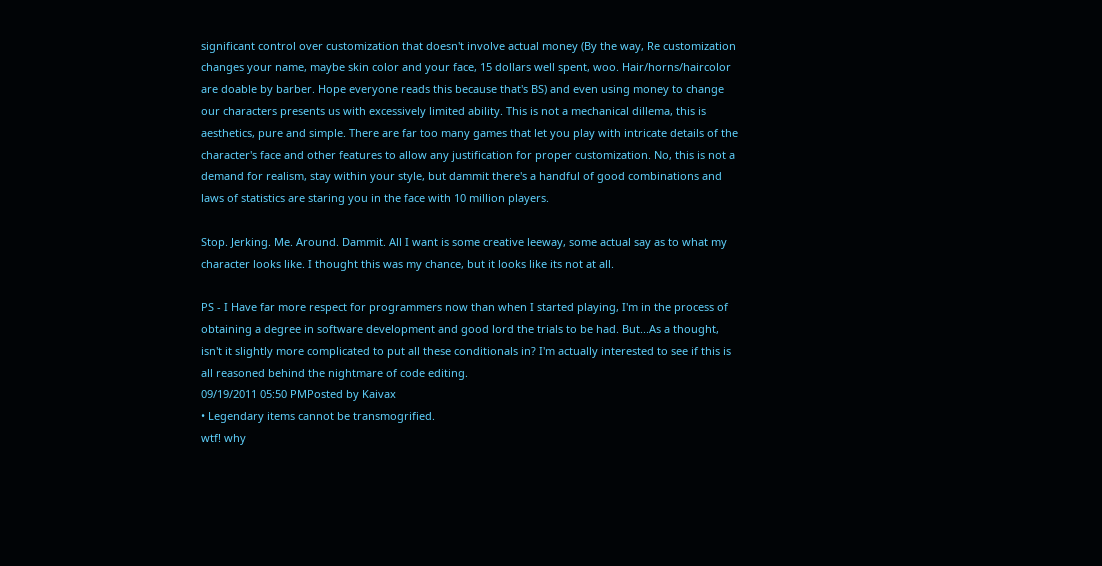significant control over customization that doesn't involve actual money (By the way, Re customization changes your name, maybe skin color and your face, 15 dollars well spent, woo. Hair/horns/haircolor are doable by barber. Hope everyone reads this because that's BS) and even using money to change our characters presents us with excessively limited ability. This is not a mechanical dillema, this is aesthetics, pure and simple. There are far too many games that let you play with intricate details of the character's face and other features to allow any justification for proper customization. No, this is not a demand for realism, stay within your style, but dammit there's a handful of good combinations and laws of statistics are staring you in the face with 10 million players.

Stop. Jerking. Me. Around. Dammit. All I want is some creative leeway, some actual say as to what my character looks like. I thought this was my chance, but it looks like its not at all.

PS - I Have far more respect for programmers now than when I started playing, I'm in the process of obtaining a degree in software development and good lord the trials to be had. But...As a thought, isn't it slightly more complicated to put all these conditionals in? I'm actually interested to see if this is all reasoned behind the nightmare of code editing.
09/19/2011 05:50 PMPosted by Kaivax
• Legendary items cannot be transmogrified.
wtf! why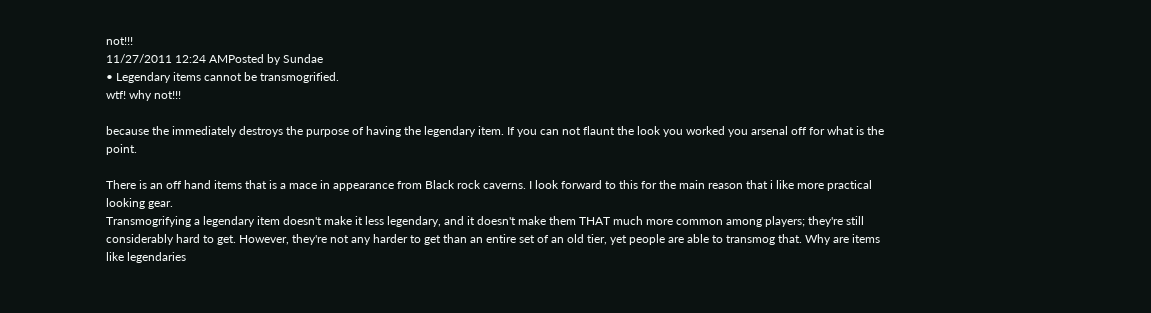not!!!
11/27/2011 12:24 AMPosted by Sundae
• Legendary items cannot be transmogrified.
wtf! why not!!!

because the immediately destroys the purpose of having the legendary item. If you can not flaunt the look you worked you arsenal off for what is the point.

There is an off hand items that is a mace in appearance from Black rock caverns. I look forward to this for the main reason that i like more practical looking gear.
Transmogrifying a legendary item doesn't make it less legendary, and it doesn't make them THAT much more common among players; they're still considerably hard to get. However, they're not any harder to get than an entire set of an old tier, yet people are able to transmog that. Why are items like legendaries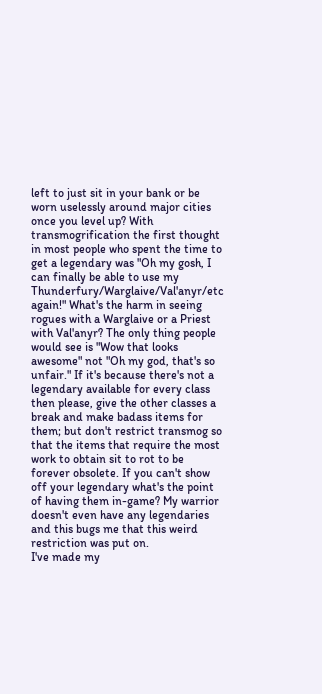left to just sit in your bank or be worn uselessly around major cities once you level up? With transmogrification the first thought in most people who spent the time to get a legendary was "Oh my gosh, I can finally be able to use my Thunderfury/Warglaive/Val'anyr/etc again!" What's the harm in seeing rogues with a Warglaive or a Priest with Val'anyr? The only thing people would see is "Wow that looks awesome" not "Oh my god, that's so unfair." If it's because there's not a legendary available for every class then please, give the other classes a break and make badass items for them; but don't restrict transmog so that the items that require the most work to obtain sit to rot to be forever obsolete. If you can't show off your legendary what's the point of having them in-game? My warrior doesn't even have any legendaries and this bugs me that this weird restriction was put on.
I've made my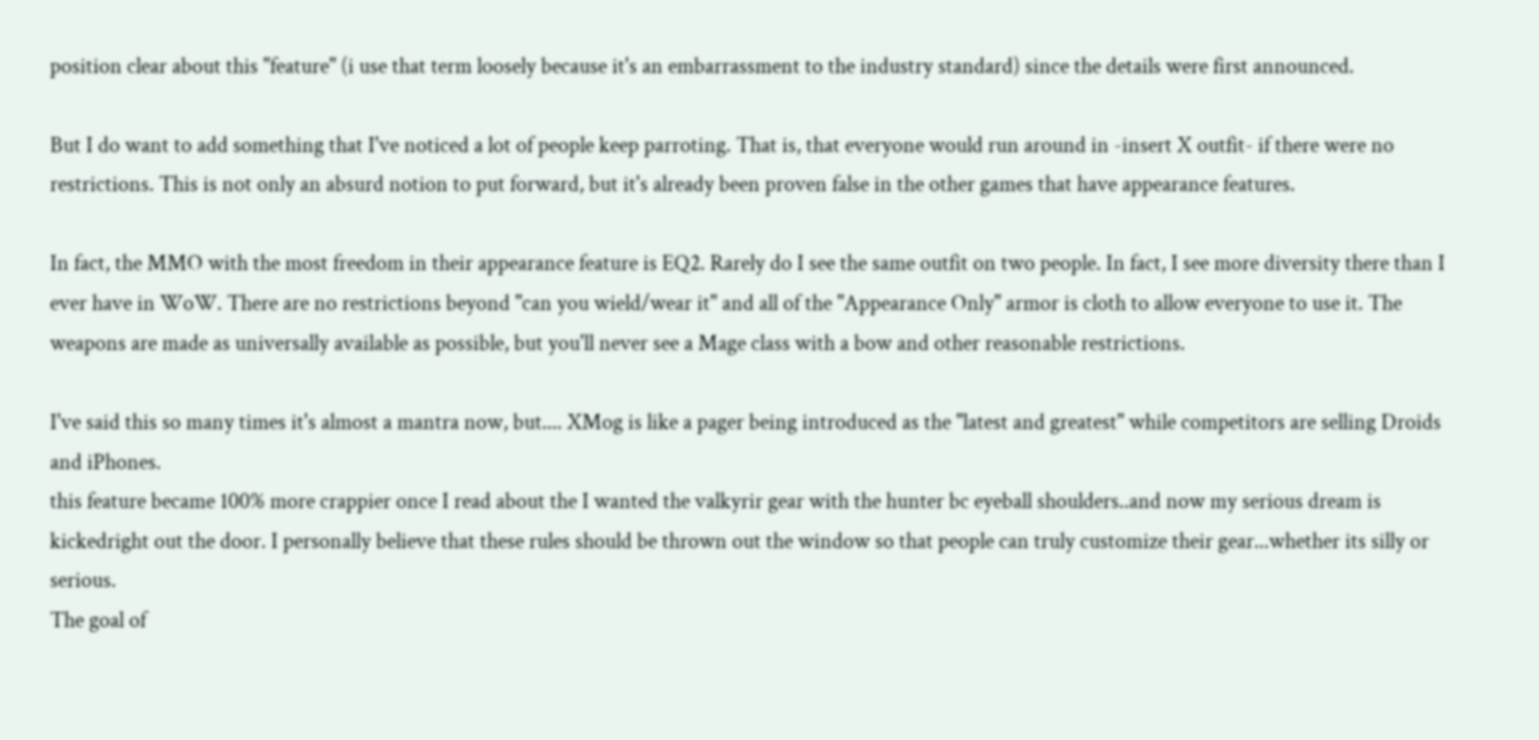position clear about this "feature" (i use that term loosely because it's an embarrassment to the industry standard) since the details were first announced.

But I do want to add something that I've noticed a lot of people keep parroting. That is, that everyone would run around in -insert X outfit- if there were no restrictions. This is not only an absurd notion to put forward, but it's already been proven false in the other games that have appearance features.

In fact, the MMO with the most freedom in their appearance feature is EQ2. Rarely do I see the same outfit on two people. In fact, I see more diversity there than I ever have in WoW. There are no restrictions beyond "can you wield/wear it" and all of the "Appearance Only" armor is cloth to allow everyone to use it. The weapons are made as universally available as possible, but you'll never see a Mage class with a bow and other reasonable restrictions.

I've said this so many times it's almost a mantra now, but.... XMog is like a pager being introduced as the "latest and greatest" while competitors are selling Droids and iPhones.
this feature became 100% more crappier once I read about the I wanted the valkyrir gear with the hunter bc eyeball shoulders..and now my serious dream is kickedright out the door. I personally believe that these rules should be thrown out the window so that people can truly customize their gear...whether its silly or serious.
The goal of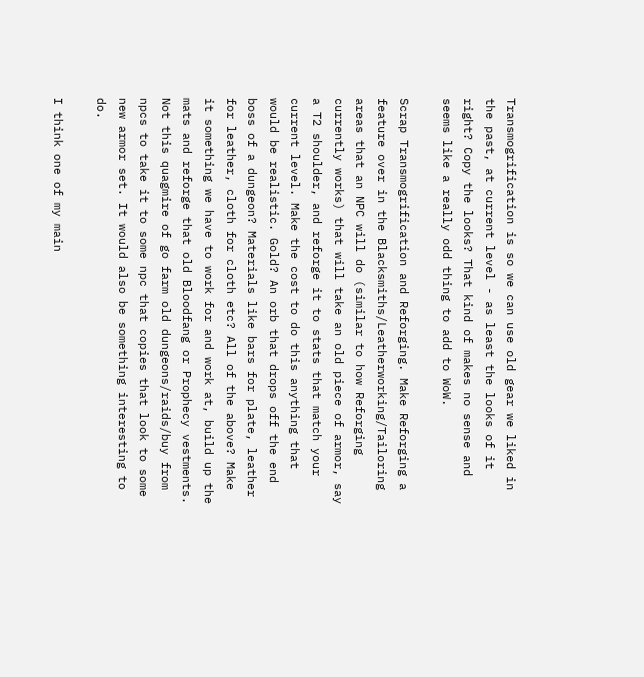Transmogrification is so we can use old gear we liked in the past, at current level - as least the looks of it right? Copy the looks? That kind of makes no sense and seems like a really odd thing to add to WoW.

Scrap Transmogrification and Reforging. Make Reforging a feature over in the Blacksmiths/Leatherworking/Tailoring areas that an NPC will do (similar to how Reforging currently works) that will take an old piece of armor, say a T2 shoulder, and reforge it to stats that match your current level. Make the cost to do this anything that would be realistic. Gold? An orb that drops off the end boss of a dungeon? Materials like bars for plate, leather for leather, cloth for cloth etc? All of the above? Make it something we have to work for and work at, build up the mats and reforge that old Bloodfang or Prophecy vestments. Not this quagmire of go farm old dungeons/raids/buy from npcs to take it to some npc that copies that look to some new armor set. It would also be something interesting to do.

I think one of my main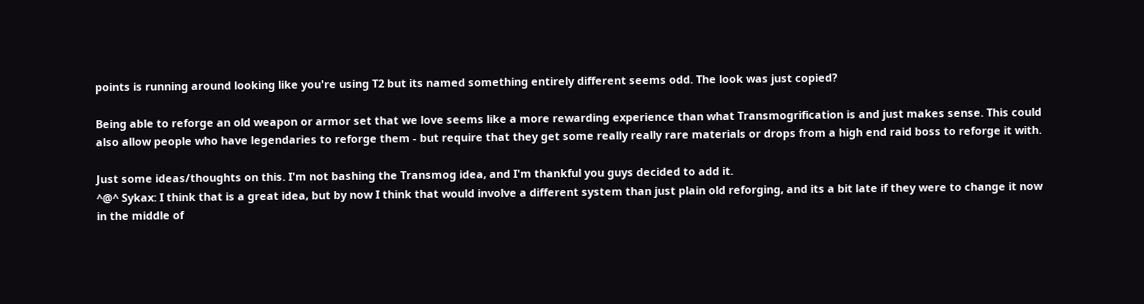points is running around looking like you're using T2 but its named something entirely different seems odd. The look was just copied?

Being able to reforge an old weapon or armor set that we love seems like a more rewarding experience than what Transmogrification is and just makes sense. This could also allow people who have legendaries to reforge them - but require that they get some really really rare materials or drops from a high end raid boss to reforge it with.

Just some ideas/thoughts on this. I'm not bashing the Transmog idea, and I'm thankful you guys decided to add it.
^@^ Sykax: I think that is a great idea, but by now I think that would involve a different system than just plain old reforging, and its a bit late if they were to change it now in the middle of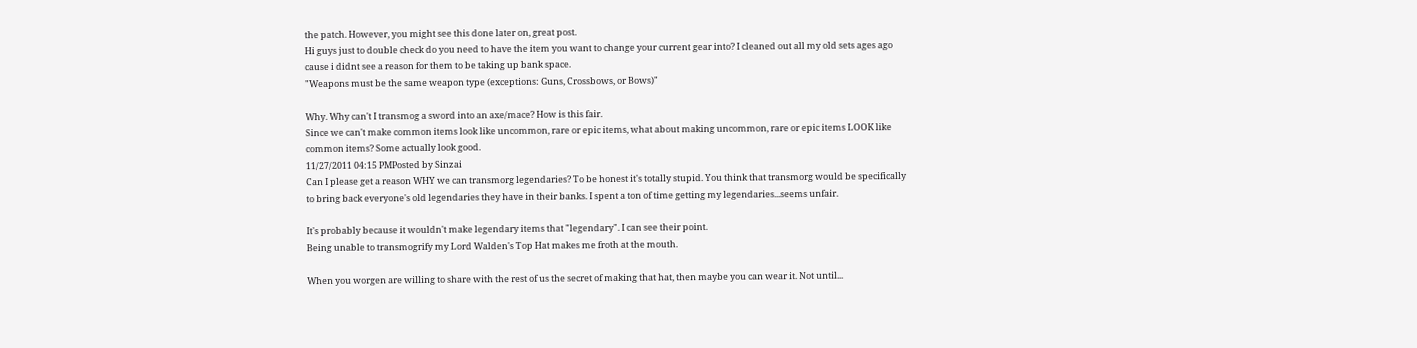the patch. However, you might see this done later on, great post.
Hi guys just to double check do you need to have the item you want to change your current gear into? I cleaned out all my old sets ages ago cause i didnt see a reason for them to be taking up bank space.
"Weapons must be the same weapon type (exceptions: Guns, Crossbows, or Bows)"

Why. Why can't I transmog a sword into an axe/mace? How is this fair.
Since we can't make common items look like uncommon, rare or epic items, what about making uncommon, rare or epic items LOOK like common items? Some actually look good.
11/27/2011 04:15 PMPosted by Sinzai
Can I please get a reason WHY we can transmorg legendaries? To be honest it's totally stupid. You think that transmorg would be specifically to bring back everyone's old legendaries they have in their banks. I spent a ton of time getting my legendaries...seems unfair.

It's probably because it wouldn't make legendary items that "legendary". I can see their point.
Being unable to transmogrify my Lord Walden's Top Hat makes me froth at the mouth.

When you worgen are willing to share with the rest of us the secret of making that hat, then maybe you can wear it. Not until...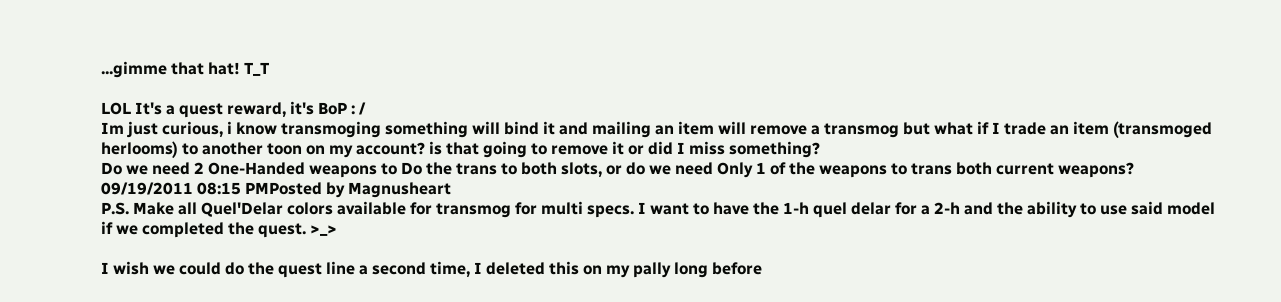...gimme that hat! T_T

LOL It's a quest reward, it's BoP : /
Im just curious, i know transmoging something will bind it and mailing an item will remove a transmog but what if I trade an item (transmoged herlooms) to another toon on my account? is that going to remove it or did I miss something?
Do we need 2 One-Handed weapons to Do the trans to both slots, or do we need Only 1 of the weapons to trans both current weapons?
09/19/2011 08:15 PMPosted by Magnusheart
P.S. Make all Quel'Delar colors available for transmog for multi specs. I want to have the 1-h quel delar for a 2-h and the ability to use said model if we completed the quest. >_>

I wish we could do the quest line a second time, I deleted this on my pally long before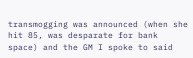transmogging was announced (when she hit 85, was desparate for bank space) and the GM I spoke to said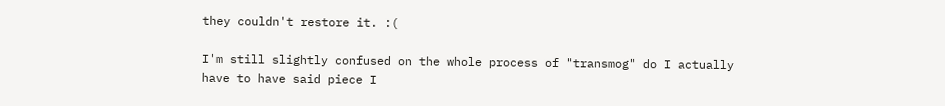they couldn't restore it. :(

I'm still slightly confused on the whole process of "transmog" do I actually have to have said piece I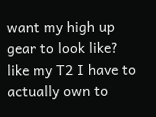want my high up gear to look like? like my T2 I have to actually own to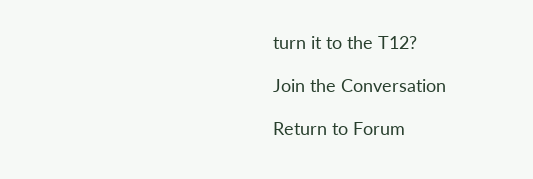turn it to the T12?

Join the Conversation

Return to Forum